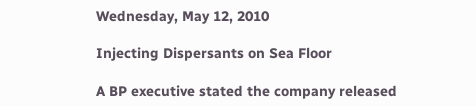Wednesday, May 12, 2010

Injecting Dispersants on Sea Floor

A BP executive stated the company released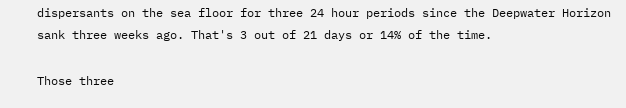dispersants on the sea floor for three 24 hour periods since the Deepwater Horizon sank three weeks ago. That's 3 out of 21 days or 14% of the time.

Those three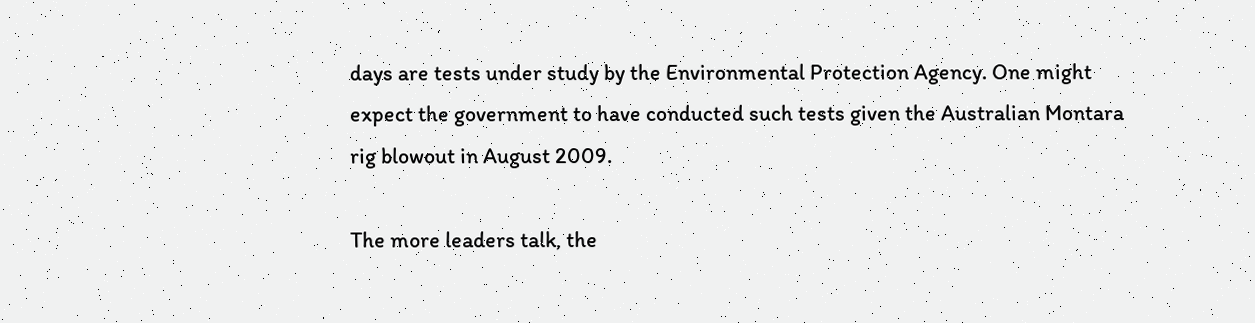days are tests under study by the Environmental Protection Agency. One might expect the government to have conducted such tests given the Australian Montara rig blowout in August 2009.

The more leaders talk, the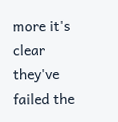more it's clear they've failed the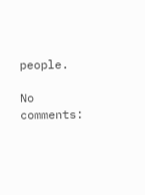people.

No comments: